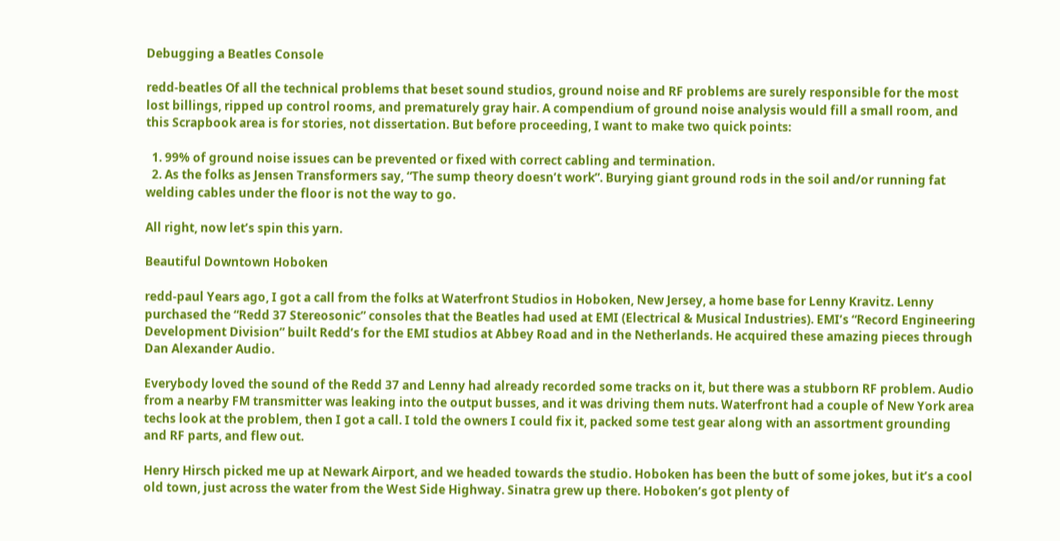Debugging a Beatles Console

redd-beatles Of all the technical problems that beset sound studios, ground noise and RF problems are surely responsible for the most lost billings, ripped up control rooms, and prematurely gray hair. A compendium of ground noise analysis would fill a small room, and this Scrapbook area is for stories, not dissertation. But before proceeding, I want to make two quick points:

  1. 99% of ground noise issues can be prevented or fixed with correct cabling and termination.
  2. As the folks as Jensen Transformers say, “The sump theory doesn’t work”. Burying giant ground rods in the soil and/or running fat welding cables under the floor is not the way to go.

All right, now let’s spin this yarn.

Beautiful Downtown Hoboken

redd-paul Years ago, I got a call from the folks at Waterfront Studios in Hoboken, New Jersey, a home base for Lenny Kravitz. Lenny purchased the “Redd 37 Stereosonic” consoles that the Beatles had used at EMI (Electrical & Musical Industries). EMI’s “Record Engineering Development Division” built Redd’s for the EMI studios at Abbey Road and in the Netherlands. He acquired these amazing pieces through Dan Alexander Audio.

Everybody loved the sound of the Redd 37 and Lenny had already recorded some tracks on it, but there was a stubborn RF problem. Audio from a nearby FM transmitter was leaking into the output busses, and it was driving them nuts. Waterfront had a couple of New York area techs look at the problem, then I got a call. I told the owners I could fix it, packed some test gear along with an assortment grounding and RF parts, and flew out.

Henry Hirsch picked me up at Newark Airport, and we headed towards the studio. Hoboken has been the butt of some jokes, but it’s a cool old town, just across the water from the West Side Highway. Sinatra grew up there. Hoboken’s got plenty of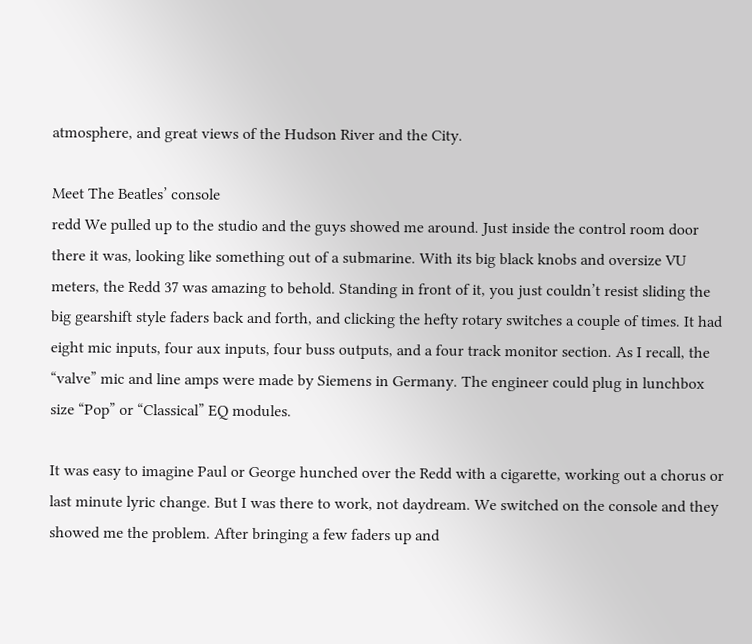atmosphere, and great views of the Hudson River and the City.

Meet The Beatles’ console
redd We pulled up to the studio and the guys showed me around. Just inside the control room door there it was, looking like something out of a submarine. With its big black knobs and oversize VU meters, the Redd 37 was amazing to behold. Standing in front of it, you just couldn’t resist sliding the big gearshift style faders back and forth, and clicking the hefty rotary switches a couple of times. It had eight mic inputs, four aux inputs, four buss outputs, and a four track monitor section. As I recall, the “valve” mic and line amps were made by Siemens in Germany. The engineer could plug in lunchbox size “Pop” or “Classical” EQ modules.

It was easy to imagine Paul or George hunched over the Redd with a cigarette, working out a chorus or last minute lyric change. But I was there to work, not daydream. We switched on the console and they showed me the problem. After bringing a few faders up and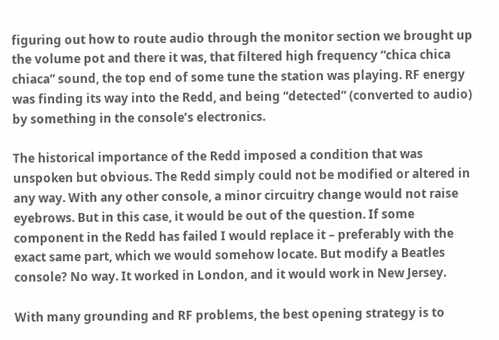figuring out how to route audio through the monitor section we brought up the volume pot and there it was, that filtered high frequency “chica chica chiaca” sound, the top end of some tune the station was playing. RF energy was finding its way into the Redd, and being “detected” (converted to audio) by something in the console’s electronics.

The historical importance of the Redd imposed a condition that was unspoken but obvious. The Redd simply could not be modified or altered in any way. With any other console, a minor circuitry change would not raise eyebrows. But in this case, it would be out of the question. If some component in the Redd has failed I would replace it – preferably with the exact same part, which we would somehow locate. But modify a Beatles console? No way. It worked in London, and it would work in New Jersey.

With many grounding and RF problems, the best opening strategy is to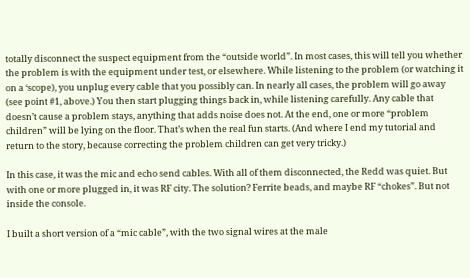totally disconnect the suspect equipment from the “outside world”. In most cases, this will tell you whether the problem is with the equipment under test, or elsewhere. While listening to the problem (or watching it on a ‘scope), you unplug every cable that you possibly can. In nearly all cases, the problem will go away (see point #1, above.) You then start plugging things back in, while listening carefully. Any cable that doesn’t cause a problem stays, anything that adds noise does not. At the end, one or more “problem children” will be lying on the floor. That’s when the real fun starts. (And where I end my tutorial and return to the story, because correcting the problem children can get very tricky.)

In this case, it was the mic and echo send cables. With all of them disconnected, the Redd was quiet. But with one or more plugged in, it was RF city. The solution? Ferrite beads, and maybe RF “chokes”. But not inside the console.

I built a short version of a “mic cable”, with the two signal wires at the male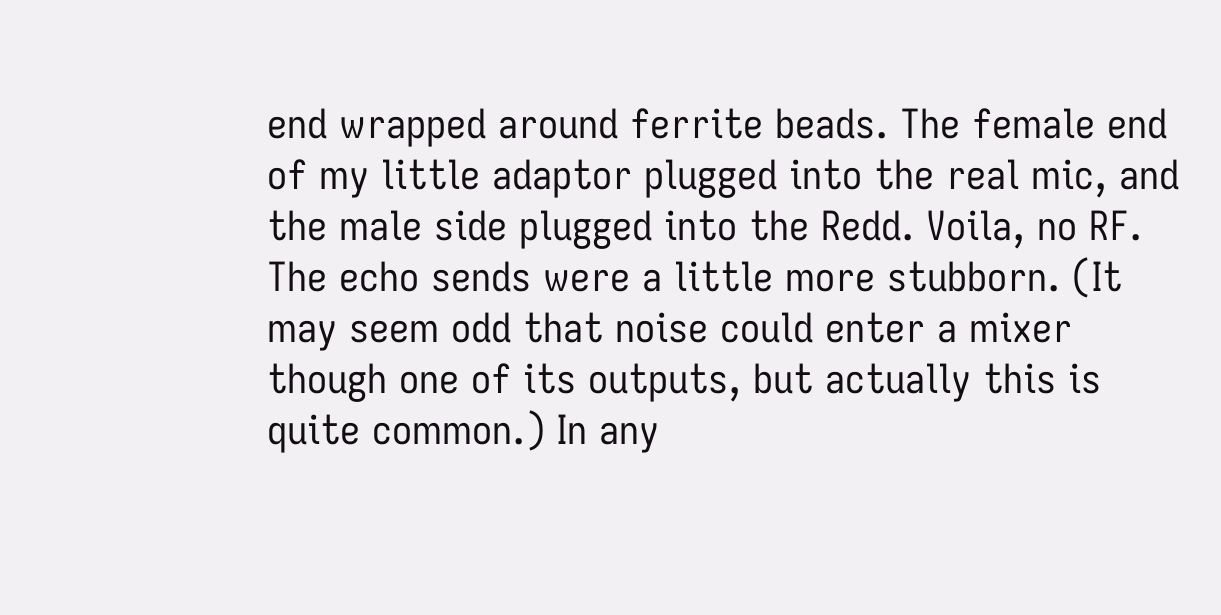end wrapped around ferrite beads. The female end of my little adaptor plugged into the real mic, and the male side plugged into the Redd. Voila, no RF. The echo sends were a little more stubborn. (It may seem odd that noise could enter a mixer though one of its outputs, but actually this is quite common.) In any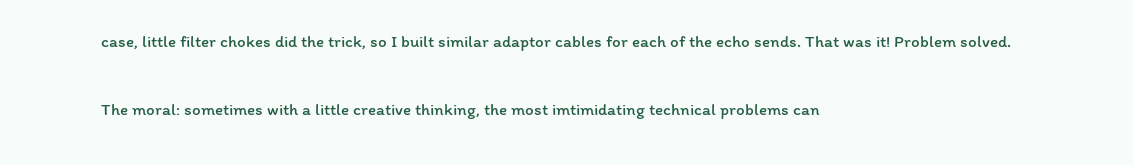case, little filter chokes did the trick, so I built similar adaptor cables for each of the echo sends. That was it! Problem solved.

The moral: sometimes with a little creative thinking, the most imtimidating technical problems can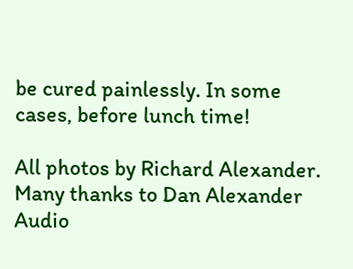be cured painlessly. In some cases, before lunch time!

All photos by Richard Alexander. Many thanks to Dan Alexander Audio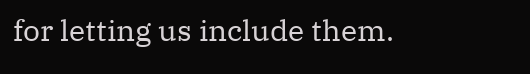for letting us include them.